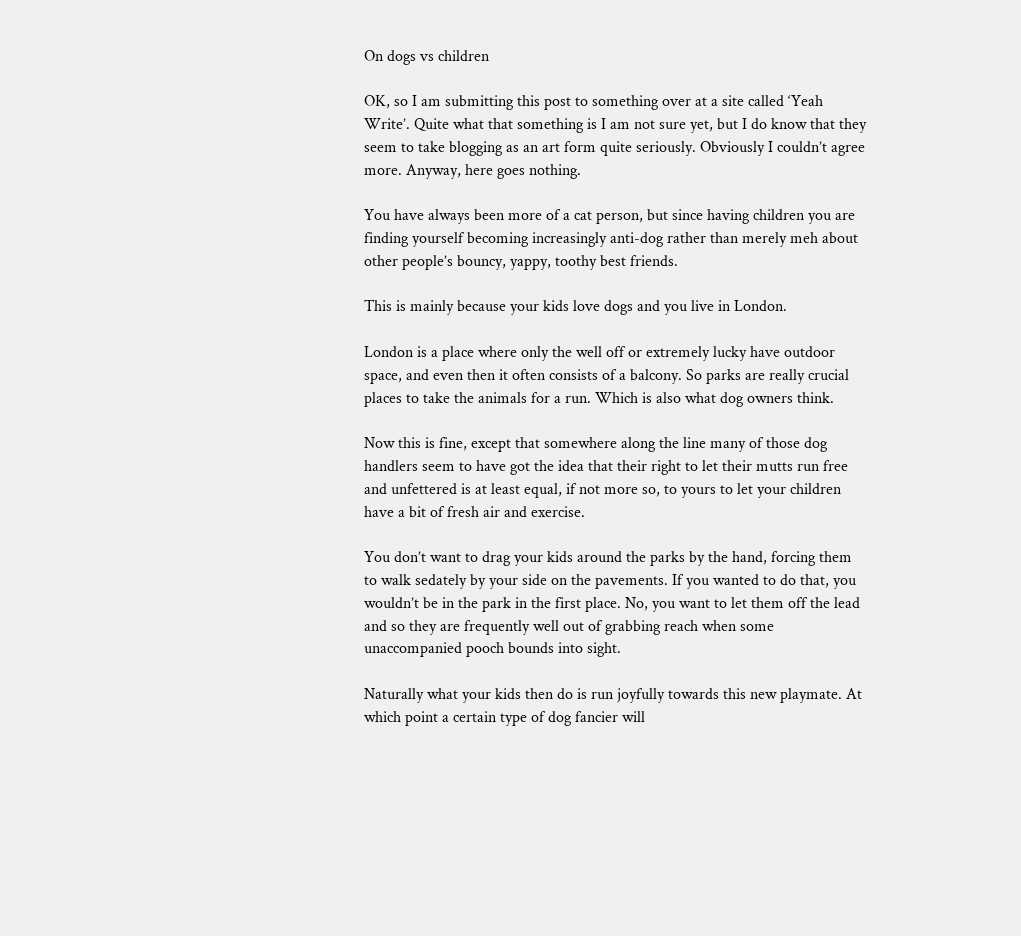On dogs vs children

OK, so I am submitting this post to something over at a site called ‘Yeah Write’. Quite what that something is I am not sure yet, but I do know that they seem to take blogging as an art form quite seriously. Obviously I couldn’t agree more. Anyway, here goes nothing.

You have always been more of a cat person, but since having children you are finding yourself becoming increasingly anti-dog rather than merely meh about other people’s bouncy, yappy, toothy best friends.

This is mainly because your kids love dogs and you live in London.

London is a place where only the well off or extremely lucky have outdoor space, and even then it often consists of a balcony. So parks are really crucial places to take the animals for a run. Which is also what dog owners think.

Now this is fine, except that somewhere along the line many of those dog handlers seem to have got the idea that their right to let their mutts run free and unfettered is at least equal, if not more so, to yours to let your children have a bit of fresh air and exercise.

You don’t want to drag your kids around the parks by the hand, forcing them to walk sedately by your side on the pavements. If you wanted to do that, you wouldn’t be in the park in the first place. No, you want to let them off the lead and so they are frequently well out of grabbing reach when some unaccompanied pooch bounds into sight.

Naturally what your kids then do is run joyfully towards this new playmate. At which point a certain type of dog fancier will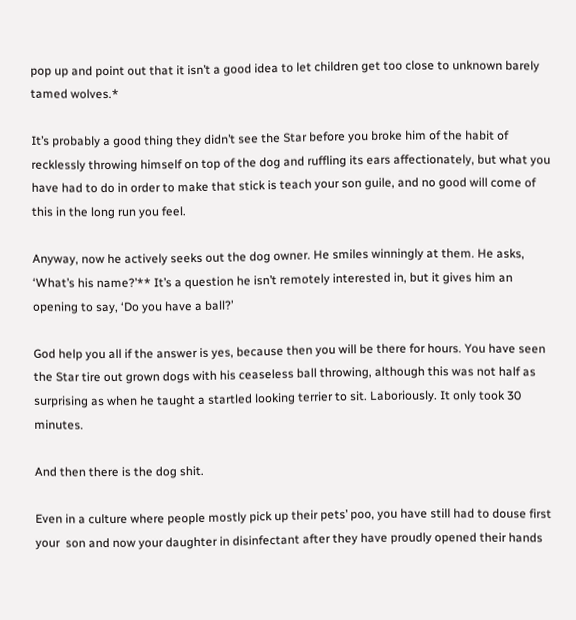pop up and point out that it isn’t a good idea to let children get too close to unknown barely tamed wolves.*

It’s probably a good thing they didn’t see the Star before you broke him of the habit of recklessly throwing himself on top of the dog and ruffling its ears affectionately, but what you have had to do in order to make that stick is teach your son guile, and no good will come of this in the long run you feel.

Anyway, now he actively seeks out the dog owner. He smiles winningly at them. He asks, ‘What’s his name?’** It’s a question he isn’t remotely interested in, but it gives him an opening to say, ‘Do you have a ball?’

God help you all if the answer is yes, because then you will be there for hours. You have seen the Star tire out grown dogs with his ceaseless ball throwing, although this was not half as surprising as when he taught a startled looking terrier to sit. Laboriously. It only took 30 minutes.

And then there is the dog shit.

Even in a culture where people mostly pick up their pets’ poo, you have still had to douse first your  son and now your daughter in disinfectant after they have proudly opened their hands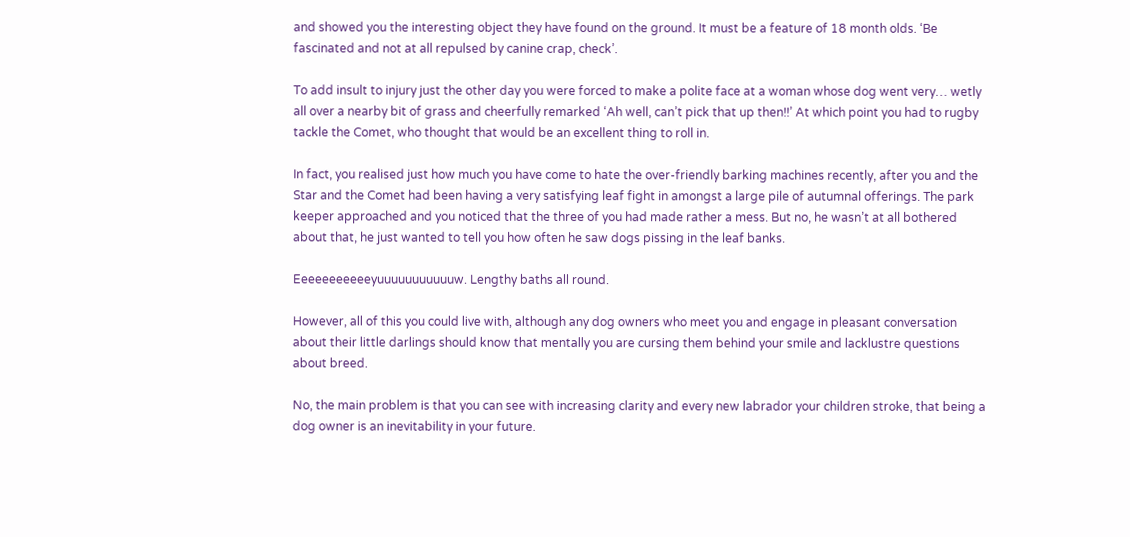and showed you the interesting object they have found on the ground. It must be a feature of 18 month olds. ‘Be fascinated and not at all repulsed by canine crap, check’.

To add insult to injury just the other day you were forced to make a polite face at a woman whose dog went very… wetly all over a nearby bit of grass and cheerfully remarked ‘Ah well, can’t pick that up then!!’ At which point you had to rugby tackle the Comet, who thought that would be an excellent thing to roll in.

In fact, you realised just how much you have come to hate the over-friendly barking machines recently, after you and the Star and the Comet had been having a very satisfying leaf fight in amongst a large pile of autumnal offerings. The park keeper approached and you noticed that the three of you had made rather a mess. But no, he wasn’t at all bothered about that, he just wanted to tell you how often he saw dogs pissing in the leaf banks.

Eeeeeeeeeeeyuuuuuuuuuuuw. Lengthy baths all round.

However, all of this you could live with, although any dog owners who meet you and engage in pleasant conversation about their little darlings should know that mentally you are cursing them behind your smile and lacklustre questions about breed.

No, the main problem is that you can see with increasing clarity and every new labrador your children stroke, that being a dog owner is an inevitability in your future.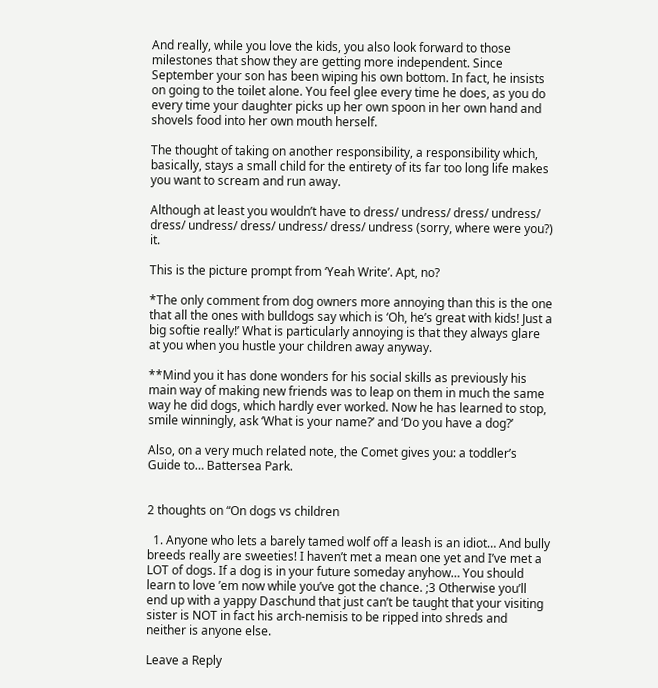And really, while you love the kids, you also look forward to those milestones that show they are getting more independent. Since September your son has been wiping his own bottom. In fact, he insists on going to the toilet alone. You feel glee every time he does, as you do every time your daughter picks up her own spoon in her own hand and shovels food into her own mouth herself.

The thought of taking on another responsibility, a responsibility which, basically, stays a small child for the entirety of its far too long life makes you want to scream and run away.

Although at least you wouldn’t have to dress/ undress/ dress/ undress/ dress/ undress/ dress/ undress/ dress/ undress (sorry, where were you?) it.

This is the picture prompt from ‘Yeah Write’. Apt, no?

*The only comment from dog owners more annoying than this is the one that all the ones with bulldogs say which is ‘Oh, he’s great with kids! Just a big softie really!’ What is particularly annoying is that they always glare at you when you hustle your children away anyway.

**Mind you it has done wonders for his social skills as previously his main way of making new friends was to leap on them in much the same way he did dogs, which hardly ever worked. Now he has learned to stop, smile winningly, ask ‘What is your name?’ and ‘Do you have a dog?’

Also, on a very much related note, the Comet gives you: a toddler’s Guide to… Battersea Park.


2 thoughts on “On dogs vs children

  1. Anyone who lets a barely tamed wolf off a leash is an idiot… And bully breeds really are sweeties! I haven’t met a mean one yet and I’ve met a LOT of dogs. If a dog is in your future someday anyhow… You should learn to love ’em now while you’ve got the chance. ;3 Otherwise you’ll end up with a yappy Daschund that just can’t be taught that your visiting sister is NOT in fact his arch-nemisis to be ripped into shreds and neither is anyone else.

Leave a Reply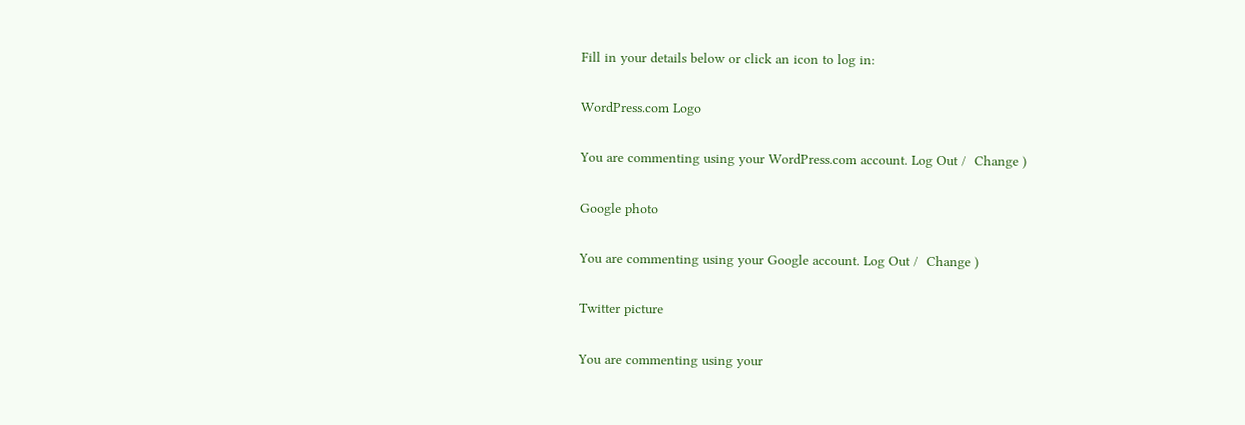Fill in your details below or click an icon to log in:

WordPress.com Logo

You are commenting using your WordPress.com account. Log Out /  Change )

Google photo

You are commenting using your Google account. Log Out /  Change )

Twitter picture

You are commenting using your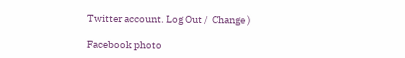Twitter account. Log Out /  Change )

Facebook photo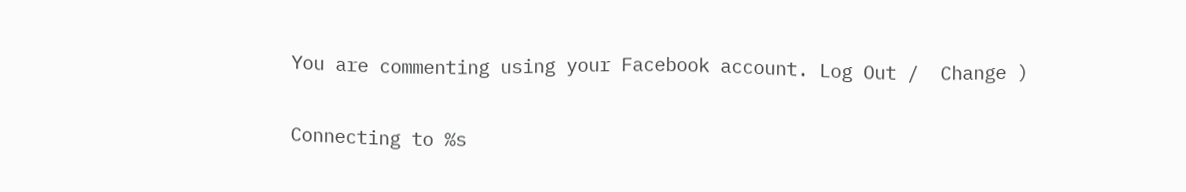You are commenting using your Facebook account. Log Out /  Change )

Connecting to %s